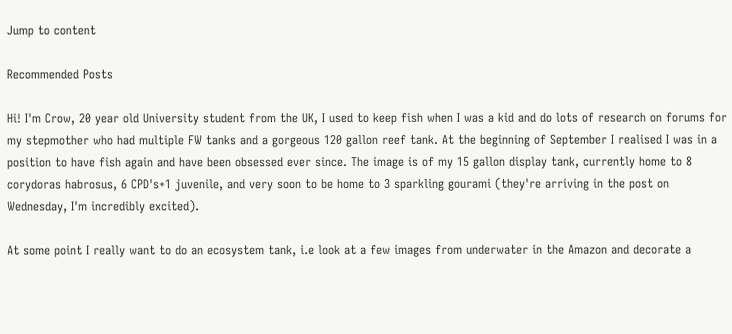Jump to content

Recommended Posts

Hi! I'm Crow, 20 year old University student from the UK, I used to keep fish when I was a kid and do lots of research on forums for my stepmother who had multiple FW tanks and a gorgeous 120 gallon reef tank. At the beginning of September I realised I was in a position to have fish again and have been obsessed ever since. The image is of my 15 gallon display tank, currently home to 8 corydoras habrosus, 6 CPD's+1 juvenile, and very soon to be home to 3 sparkling gourami (they're arriving in the post on Wednesday, I'm incredibly excited).

At some point I really want to do an ecosystem tank, i.e look at a few images from underwater in the Amazon and decorate a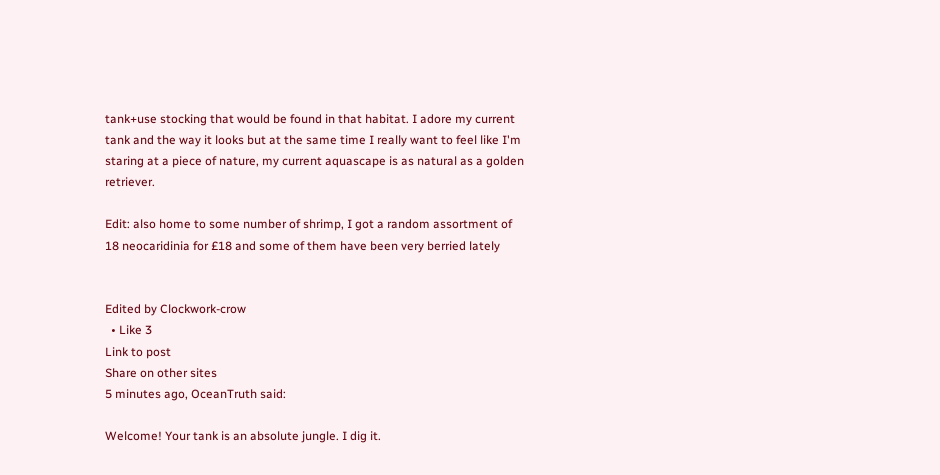tank+use stocking that would be found in that habitat. I adore my current tank and the way it looks but at the same time I really want to feel like I'm staring at a piece of nature, my current aquascape is as natural as a golden retriever.

Edit: also home to some number of shrimp, I got a random assortment of 18 neocaridinia for £18 and some of them have been very berried lately


Edited by Clockwork-crow
  • Like 3
Link to post
Share on other sites
5 minutes ago, OceanTruth said:

Welcome! Your tank is an absolute jungle. I dig it.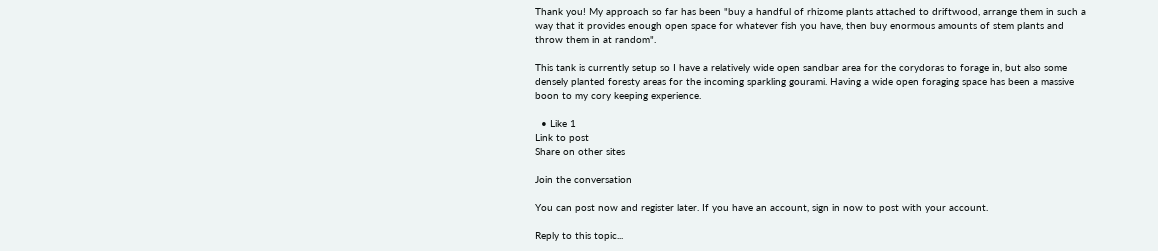Thank you! My approach so far has been "buy a handful of rhizome plants attached to driftwood, arrange them in such a way that it provides enough open space for whatever fish you have, then buy enormous amounts of stem plants and throw them in at random".

This tank is currently setup so I have a relatively wide open sandbar area for the corydoras to forage in, but also some densely planted foresty areas for the incoming sparkling gourami. Having a wide open foraging space has been a massive boon to my cory keeping experience.

  • Like 1
Link to post
Share on other sites

Join the conversation

You can post now and register later. If you have an account, sign in now to post with your account.

Reply to this topic...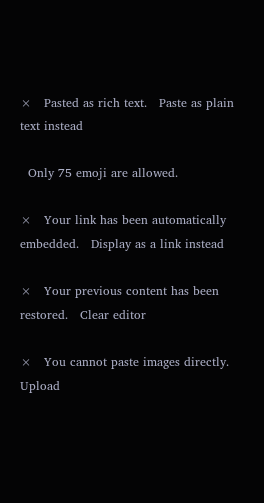×   Pasted as rich text.   Paste as plain text instead

  Only 75 emoji are allowed.

×   Your link has been automatically embedded.   Display as a link instead

×   Your previous content has been restored.   Clear editor

×   You cannot paste images directly. Upload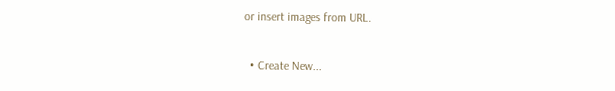or insert images from URL.

  • Create New...